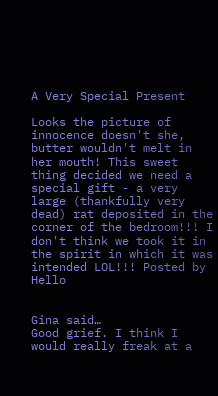A Very Special Present

Looks the picture of innocence doesn't she, butter wouldn't melt in her mouth! This sweet thing decided we need a special gift - a very large (thankfully very dead) rat deposited in the corner of the bedroom!!! I don't think we took it in the spirit in which it was intended LOL!!! Posted by Hello


Gina said…
Good grief. I think I would really freak at a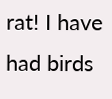rat! I have had birds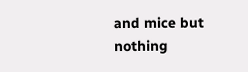and mice but nothing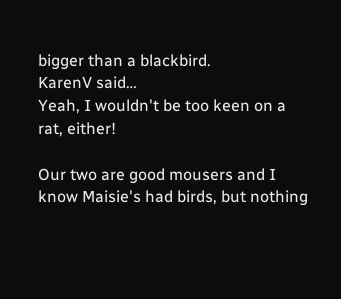bigger than a blackbird.
KarenV said…
Yeah, I wouldn't be too keen on a rat, either!

Our two are good mousers and I know Maisie's had birds, but nothing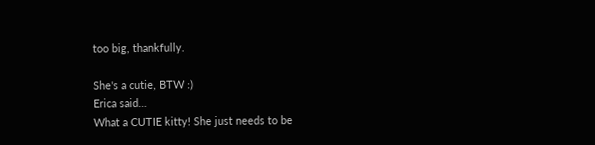too big, thankfully.

She's a cutie, BTW :)
Erica said…
What a CUTIE kitty! She just needs to be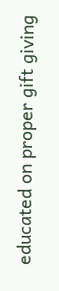educated on proper gift giving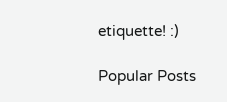etiquette! :)

Popular Posts